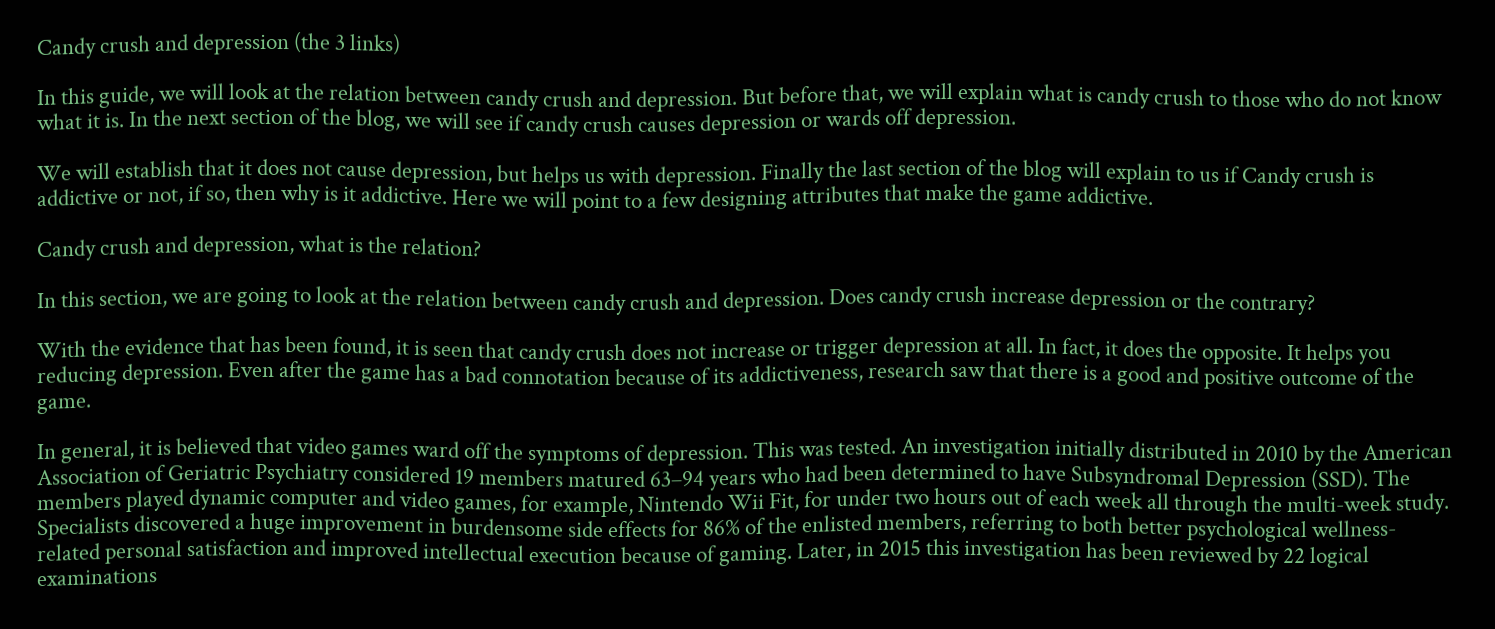Candy crush and depression (the 3 links)

In this guide, we will look at the relation between candy crush and depression. But before that, we will explain what is candy crush to those who do not know what it is. In the next section of the blog, we will see if candy crush causes depression or wards off depression.

We will establish that it does not cause depression, but helps us with depression. Finally the last section of the blog will explain to us if Candy crush is addictive or not, if so, then why is it addictive. Here we will point to a few designing attributes that make the game addictive.

Candy crush and depression, what is the relation?

In this section, we are going to look at the relation between candy crush and depression. Does candy crush increase depression or the contrary?

With the evidence that has been found, it is seen that candy crush does not increase or trigger depression at all. In fact, it does the opposite. It helps you reducing depression. Even after the game has a bad connotation because of its addictiveness, research saw that there is a good and positive outcome of the game.

In general, it is believed that video games ward off the symptoms of depression. This was tested. An investigation initially distributed in 2010 by the American Association of Geriatric Psychiatry considered 19 members matured 63–94 years who had been determined to have Subsyndromal Depression (SSD). The members played dynamic computer and video games, for example, Nintendo Wii Fit, for under two hours out of each week all through the multi-week study. Specialists discovered a huge improvement in burdensome side effects for 86% of the enlisted members, referring to both better psychological wellness-related personal satisfaction and improved intellectual execution because of gaming. Later, in 2015 this investigation has been reviewed by 22 logical examinations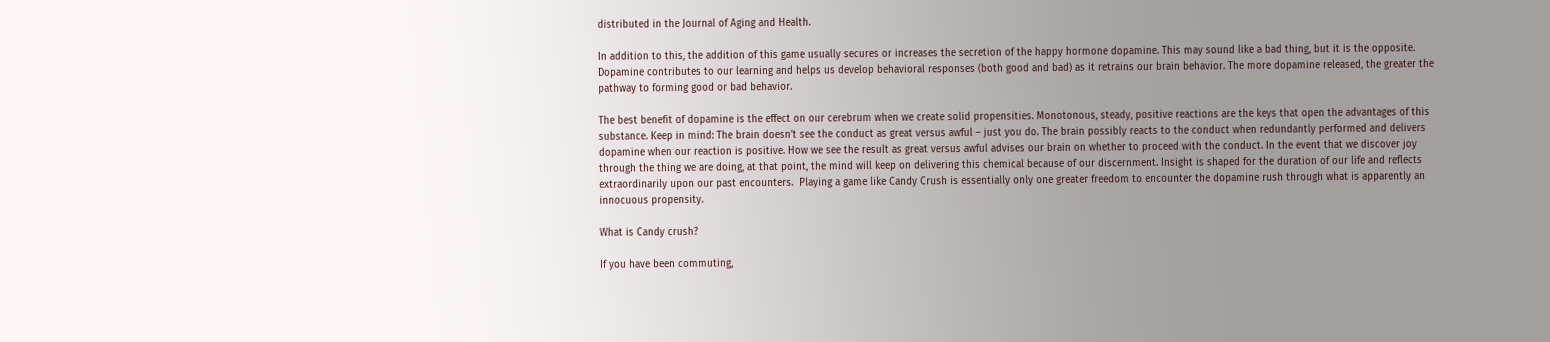distributed in the Journal of Aging and Health.

In addition to this, the addition of this game usually secures or increases the secretion of the happy hormone dopamine. This may sound like a bad thing, but it is the opposite. Dopamine contributes to our learning and helps us develop behavioral responses (both good and bad) as it retrains our brain behavior. The more dopamine released, the greater the pathway to forming good or bad behavior.

The best benefit of dopamine is the effect on our cerebrum when we create solid propensities. Monotonous, steady, positive reactions are the keys that open the advantages of this substance. Keep in mind: The brain doesn’t see the conduct as great versus awful – just you do. The brain possibly reacts to the conduct when redundantly performed and delivers dopamine when our reaction is positive. How we see the result as great versus awful advises our brain on whether to proceed with the conduct. In the event that we discover joy through the thing we are doing, at that point, the mind will keep on delivering this chemical because of our discernment. Insight is shaped for the duration of our life and reflects extraordinarily upon our past encounters.  Playing a game like Candy Crush is essentially only one greater freedom to encounter the dopamine rush through what is apparently an innocuous propensity.

What is Candy crush?

If you have been commuting,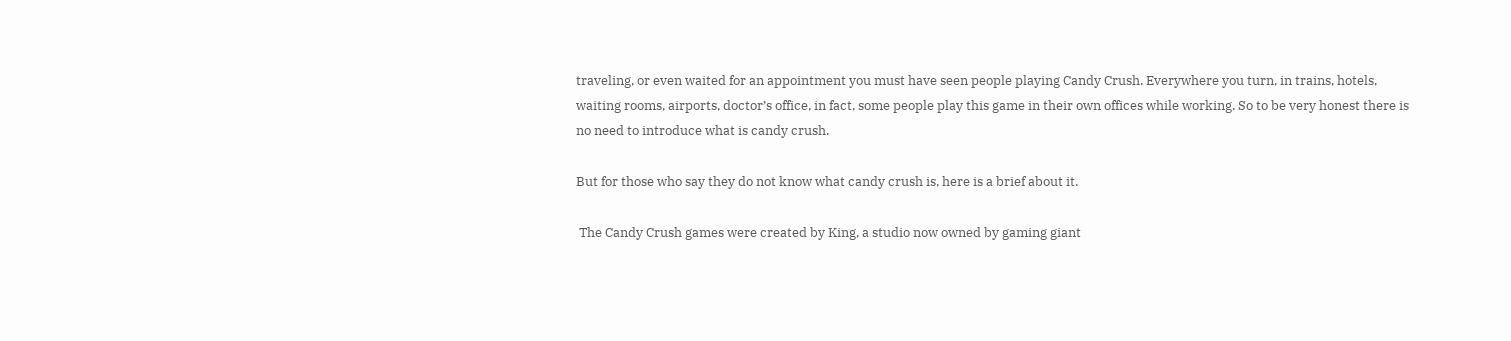traveling, or even waited for an appointment you must have seen people playing Candy Crush. Everywhere you turn, in trains, hotels, waiting rooms, airports, doctor’s office, in fact, some people play this game in their own offices while working. So to be very honest there is no need to introduce what is candy crush.

But for those who say they do not know what candy crush is, here is a brief about it.

 The Candy Crush games were created by King, a studio now owned by gaming giant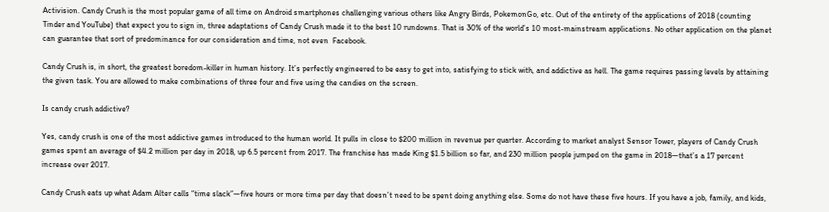Activision. Candy Crush is the most popular game of all time on Android smartphones challenging various others like Angry Birds, PokemonGo, etc. Out of the entirety of the applications of 2018 (counting Tinder and YouTube) that expect you to sign in, three adaptations of Candy Crush made it to the best 10 rundowns. That is 30% of the world’s 10 most-mainstream applications. No other application on the planet can guarantee that sort of predominance for our consideration and time, not even  Facebook.

Candy Crush is, in short, the greatest boredom-killer in human history. It’s perfectly engineered to be easy to get into, satisfying to stick with, and addictive as hell. The game requires passing levels by attaining the given task. You are allowed to make combinations of three four and five using the candies on the screen.

Is candy crush addictive?

Yes, candy crush is one of the most addictive games introduced to the human world. It pulls in close to $200 million in revenue per quarter. According to market analyst Sensor Tower, players of Candy Crush games spent an average of $4.2 million per day in 2018, up 6.5 percent from 2017. The franchise has made King $1.5 billion so far, and 230 million people jumped on the game in 2018—that’s a 17 percent increase over 2017.

Candy Crush eats up what Adam Alter calls “time slack”—five hours or more time per day that doesn’t need to be spent doing anything else. Some do not have these five hours. If you have a job, family, and kids,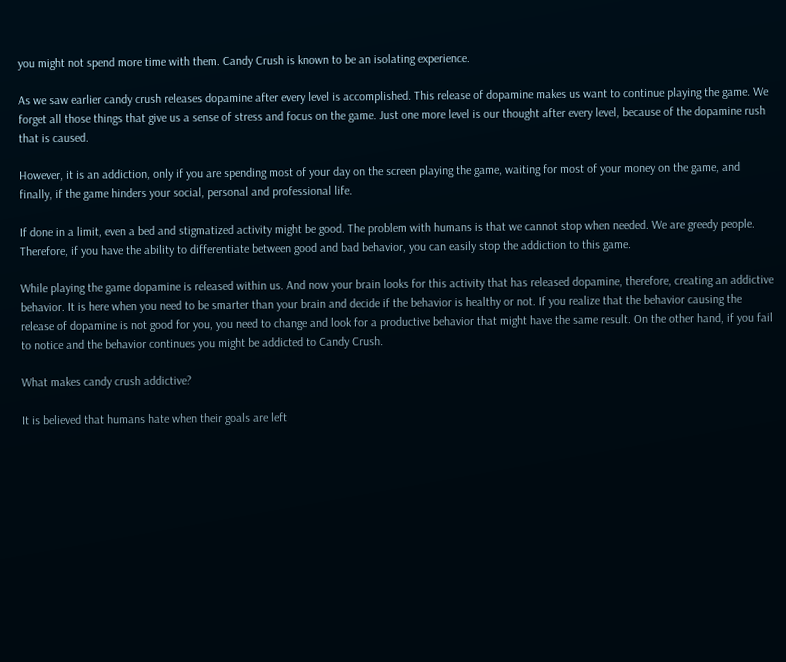you might not spend more time with them. Candy Crush is known to be an isolating experience.

As we saw earlier candy crush releases dopamine after every level is accomplished. This release of dopamine makes us want to continue playing the game. We forget all those things that give us a sense of stress and focus on the game. Just one more level is our thought after every level, because of the dopamine rush that is caused.

However, it is an addiction, only if you are spending most of your day on the screen playing the game, waiting for most of your money on the game, and finally, if the game hinders your social, personal and professional life.

If done in a limit, even a bed and stigmatized activity might be good. The problem with humans is that we cannot stop when needed. We are greedy people. Therefore, if you have the ability to differentiate between good and bad behavior, you can easily stop the addiction to this game.

While playing the game dopamine is released within us. And now your brain looks for this activity that has released dopamine, therefore, creating an addictive behavior. It is here when you need to be smarter than your brain and decide if the behavior is healthy or not. If you realize that the behavior causing the release of dopamine is not good for you, you need to change and look for a productive behavior that might have the same result. On the other hand, if you fail to notice and the behavior continues you might be addicted to Candy Crush.

What makes candy crush addictive?

It is believed that humans hate when their goals are left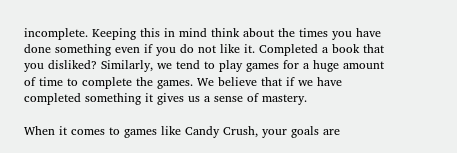incomplete. Keeping this in mind think about the times you have done something even if you do not like it. Completed a book that you disliked? Similarly, we tend to play games for a huge amount of time to complete the games. We believe that if we have completed something it gives us a sense of mastery.

When it comes to games like Candy Crush, your goals are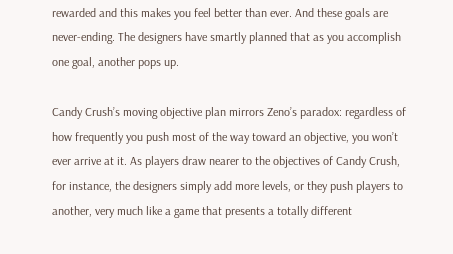rewarded and this makes you feel better than ever. And these goals are never-ending. The designers have smartly planned that as you accomplish one goal, another pops up.

Candy Crush’s moving objective plan mirrors Zeno’s paradox: regardless of how frequently you push most of the way toward an objective, you won’t ever arrive at it. As players draw nearer to the objectives of Candy Crush, for instance, the designers simply add more levels, or they push players to another, very much like a game that presents a totally different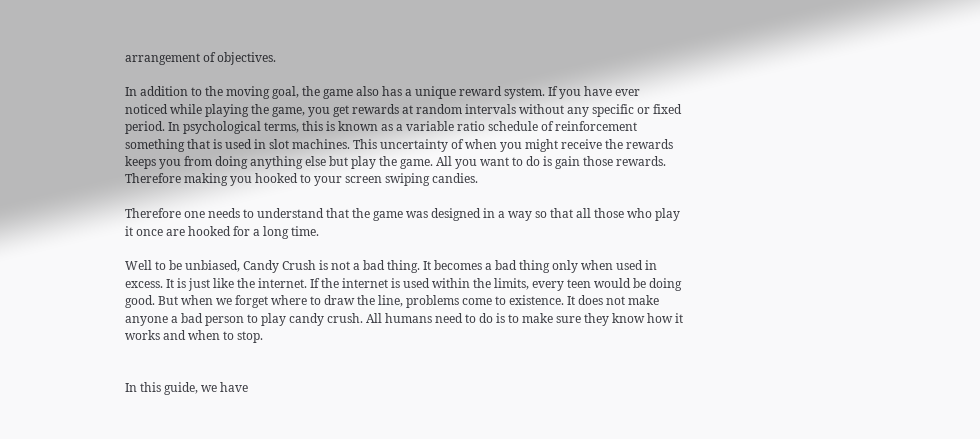arrangement of objectives.

In addition to the moving goal, the game also has a unique reward system. If you have ever noticed while playing the game, you get rewards at random intervals without any specific or fixed period. In psychological terms, this is known as a variable ratio schedule of reinforcement something that is used in slot machines. This uncertainty of when you might receive the rewards keeps you from doing anything else but play the game. All you want to do is gain those rewards. Therefore making you hooked to your screen swiping candies.

Therefore one needs to understand that the game was designed in a way so that all those who play it once are hooked for a long time.

Well to be unbiased, Candy Crush is not a bad thing. It becomes a bad thing only when used in excess. It is just like the internet. If the internet is used within the limits, every teen would be doing good. But when we forget where to draw the line, problems come to existence. It does not make anyone a bad person to play candy crush. All humans need to do is to make sure they know how it works and when to stop.


In this guide, we have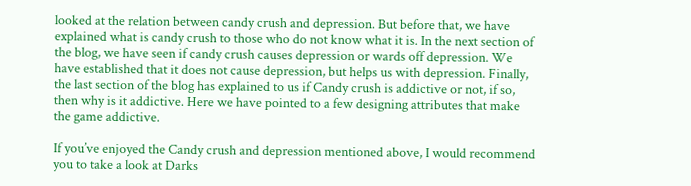looked at the relation between candy crush and depression. But before that, we have explained what is candy crush to those who do not know what it is. In the next section of the blog, we have seen if candy crush causes depression or wards off depression. We have established that it does not cause depression, but helps us with depression. Finally, the last section of the blog has explained to us if Candy crush is addictive or not, if so, then why is it addictive. Here we have pointed to a few designing attributes that make the game addictive.

If you’ve enjoyed the Candy crush and depression mentioned above, I would recommend you to take a look at Darks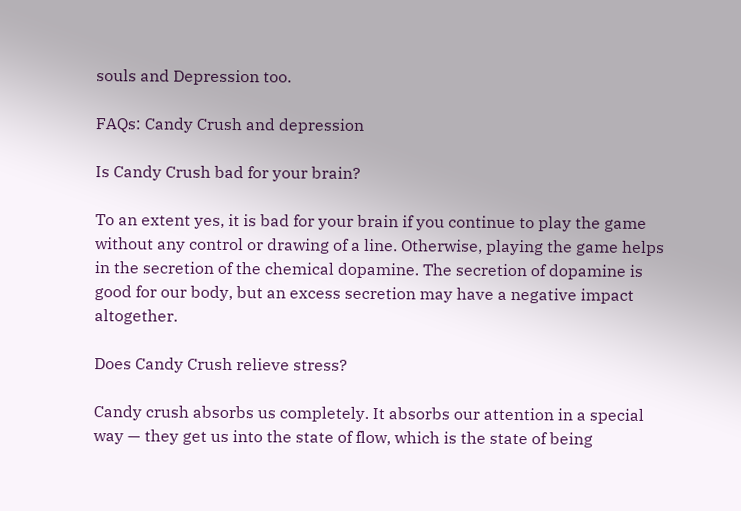souls and Depression too.

FAQs: Candy Crush and depression

Is Candy Crush bad for your brain?

To an extent yes, it is bad for your brain if you continue to play the game without any control or drawing of a line. Otherwise, playing the game helps in the secretion of the chemical dopamine. The secretion of dopamine is good for our body, but an excess secretion may have a negative impact altogether.

Does Candy Crush relieve stress?

Candy crush absorbs us completely. It absorbs our attention in a special way — they get us into the state of flow, which is the state of being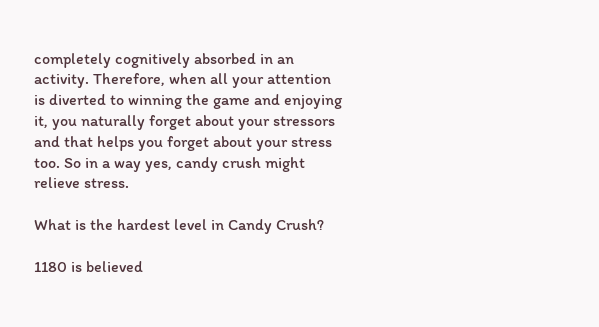completely cognitively absorbed in an activity. Therefore, when all your attention is diverted to winning the game and enjoying it, you naturally forget about your stressors and that helps you forget about your stress too. So in a way yes, candy crush might relieve stress.

What is the hardest level in Candy Crush?

1180 is believed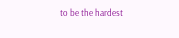to be the hardest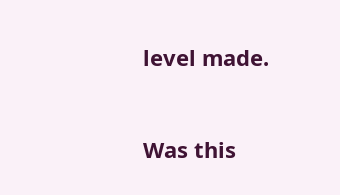level made.


Was this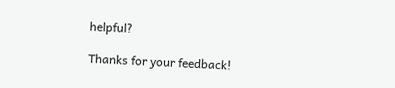helpful?

Thanks for your feedback!